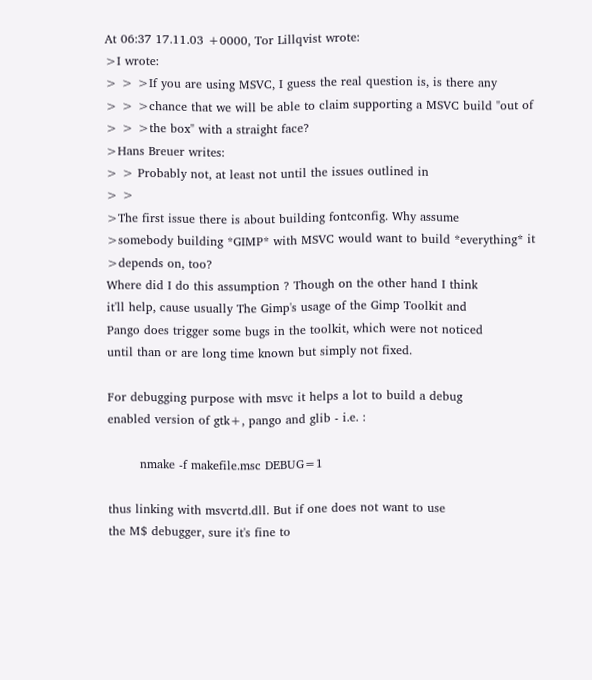At 06:37 17.11.03 +0000, Tor Lillqvist wrote:
>I wrote:
> > >If you are using MSVC, I guess the real question is, is there any
> > >chance that we will be able to claim supporting a MSVC build "out of
> > >the box" with a straight face?
>Hans Breuer writes:
> > Probably not, at least not until the issues outlined in
> >
>The first issue there is about building fontconfig. Why assume
>somebody building *GIMP* with MSVC would want to build *everything* it
>depends on, too?
Where did I do this assumption ? Though on the other hand I think
it'll help, cause usually The Gimp's usage of the Gimp Toolkit and
Pango does trigger some bugs in the toolkit, which were not noticed
until than or are long time known but simply not fixed.

For debugging purpose with msvc it helps a lot to build a debug
enabled version of gtk+, pango and glib - i.e. :

        nmake -f makefile.msc DEBUG=1

thus linking with msvcrtd.dll. But if one does not want to use
the M$ debugger, sure it's fine to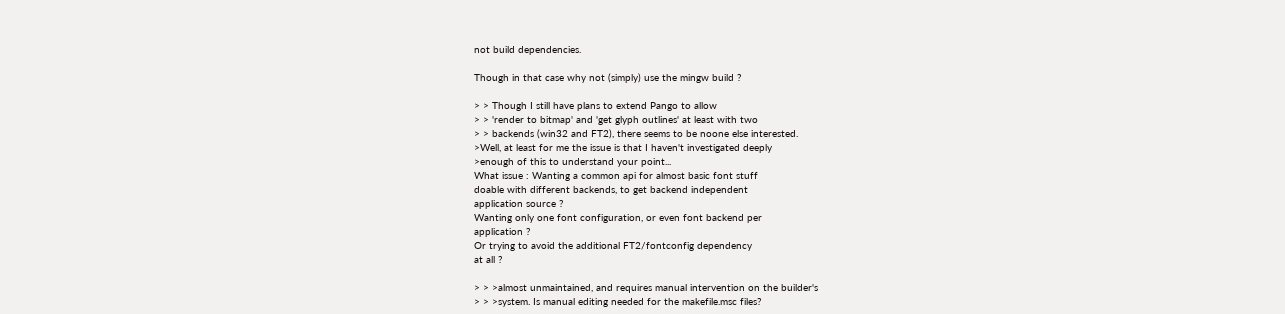not build dependencies.

Though in that case why not (simply) use the mingw build ?

> > Though I still have plans to extend Pango to allow
> > 'render to bitmap' and 'get glyph outlines' at least with two
> > backends (win32 and FT2), there seems to be noone else interested.
>Well, at least for me the issue is that I haven't investigated deeply
>enough of this to understand your point...
What issue : Wanting a common api for almost basic font stuff
doable with different backends, to get backend independent
application source ?
Wanting only one font configuration, or even font backend per
application ?
Or trying to avoid the additional FT2/fontconfig dependency
at all ?

> > >almost unmaintained, and requires manual intervention on the builder's
> > >system. Is manual editing needed for the makefile.msc files?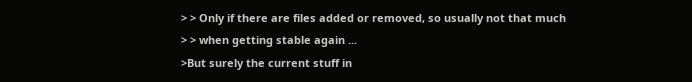> > Only if there are files added or removed, so usually not that much
> > when getting stable again ...
>But surely the current stuff in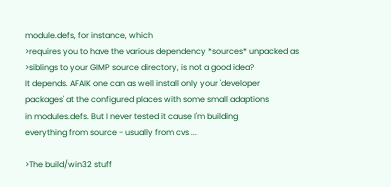module.defs, for instance, which
>requires you to have the various dependency *sources* unpacked as
>siblings to your GIMP source directory, is not a good idea?
It depends. AFAIK one can as well install only your 'developer
packages' at the configured places with some small adaptions
in modules.defs. But I never tested it cause I'm building
everything from source - usually from cvs ...

>The build/win32 stuff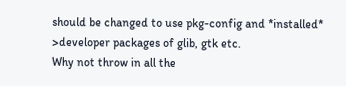should be changed to use pkg-config and *installed*
>developer packages of glib, gtk etc.
Why not throw in all the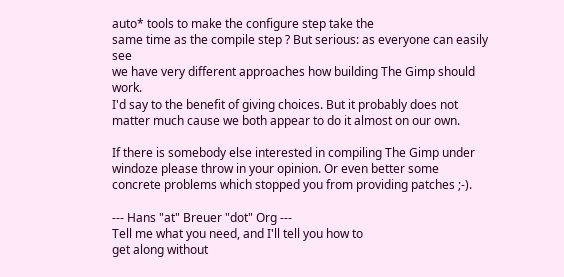auto* tools to make the configure step take the
same time as the compile step ? But serious: as everyone can easily see
we have very different approaches how building The Gimp should work.
I'd say to the benefit of giving choices. But it probably does not
matter much cause we both appear to do it almost on our own.

If there is somebody else interested in compiling The Gimp under
windoze please throw in your opinion. Or even better some
concrete problems which stopped you from providing patches ;-).

--- Hans "at" Breuer "dot" Org ---
Tell me what you need, and I'll tell you how to
get along without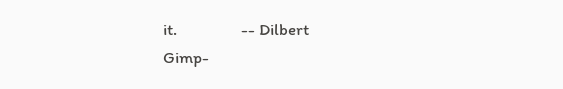it.                -- Dilbert
Gimp-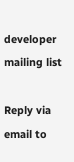developer mailing list

Reply via email to